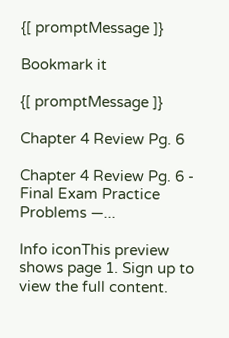{[ promptMessage ]}

Bookmark it

{[ promptMessage ]}

Chapter 4 Review Pg. 6

Chapter 4 Review Pg. 6 - Final Exam Practice Problems —...

Info iconThis preview shows page 1. Sign up to view the full content.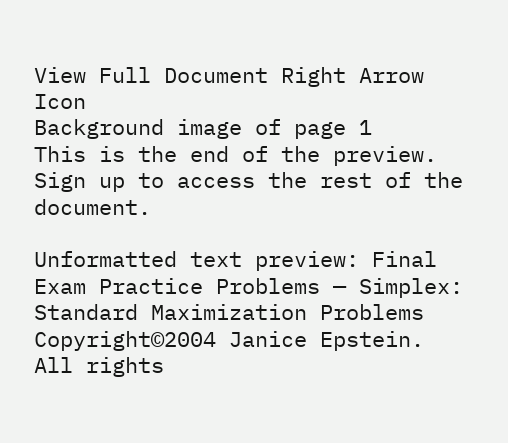View Full Document Right Arrow Icon
Background image of page 1
This is the end of the preview. Sign up to access the rest of the document.

Unformatted text preview: Final Exam Practice Problems — Simplex: Standard Maximization Problems Copyright©2004 Janice Epstein. All rights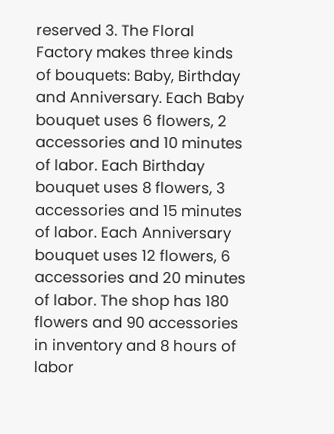reserved 3. The Floral Factory makes three kinds of bouquets: Baby, Birthday and Anniversary. Each Baby bouquet uses 6 flowers, 2 accessories and 10 minutes of labor. Each Birthday bouquet uses 8 flowers, 3 accessories and 15 minutes of labor. Each Anniversary bouquet uses 12 flowers, 6 accessories and 20 minutes of labor. The shop has 180 flowers and 90 accessories in inventory and 8 hours of labor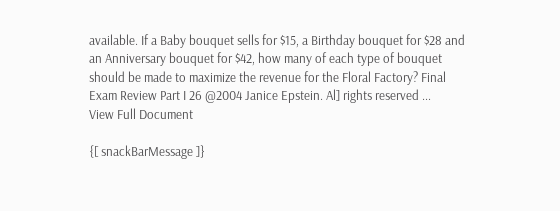available. If a Baby bouquet sells for $15, a Birthday bouquet for $28 and an Anniversary bouquet for $42, how many of each type of bouquet should be made to maximize the revenue for the Floral Factory? Final Exam Review Part I 26 @2004 Janice Epstein. Al] rights reserved ...
View Full Document

{[ snackBarMessage ]}